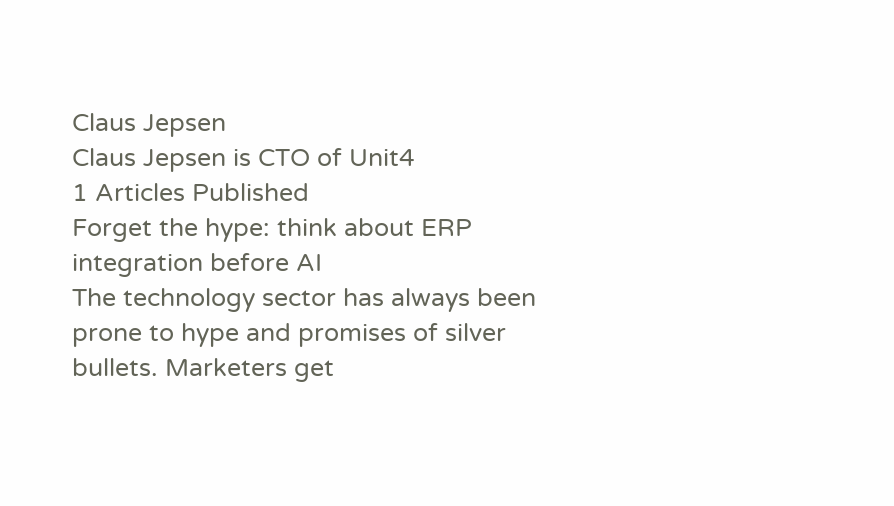Claus Jepsen
Claus Jepsen is CTO of Unit4
1 Articles Published
Forget the hype: think about ERP integration before AI
The technology sector has always been prone to hype and promises of silver bullets. Marketers get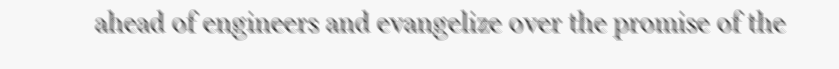ahead of engineers and evangelize over the promise of the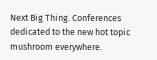Next Big Thing. Conferences dedicated to the new hot topic mushroom everywhere.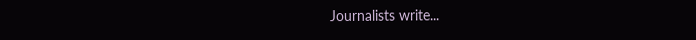Journalists write...